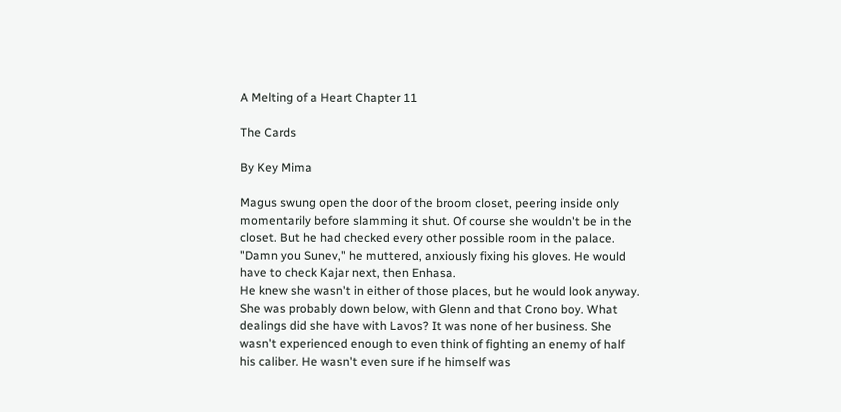A Melting of a Heart Chapter 11

The Cards

By Key Mima

Magus swung open the door of the broom closet, peering inside only momentarily before slamming it shut. Of course she wouldn't be in the closet. But he had checked every other possible room in the palace.
"Damn you Sunev," he muttered, anxiously fixing his gloves. He would have to check Kajar next, then Enhasa.
He knew she wasn't in either of those places, but he would look anyway. She was probably down below, with Glenn and that Crono boy. What dealings did she have with Lavos? It was none of her business. She wasn't experienced enough to even think of fighting an enemy of half his caliber. He wasn't even sure if he himself was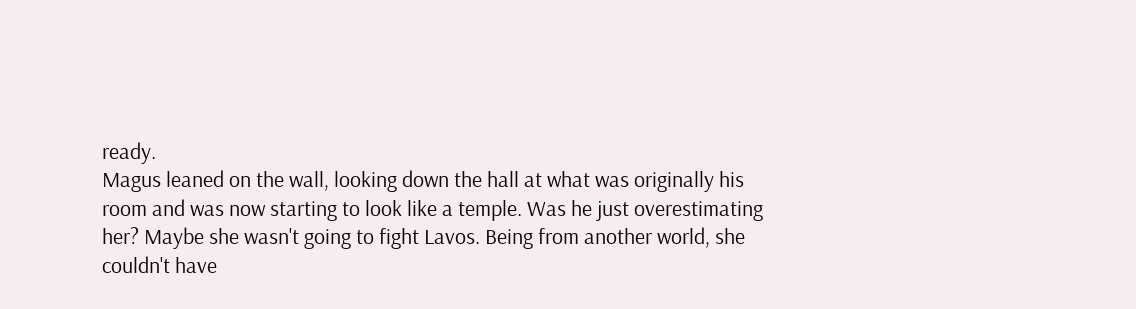ready.
Magus leaned on the wall, looking down the hall at what was originally his room and was now starting to look like a temple. Was he just overestimating her? Maybe she wasn't going to fight Lavos. Being from another world, she couldn't have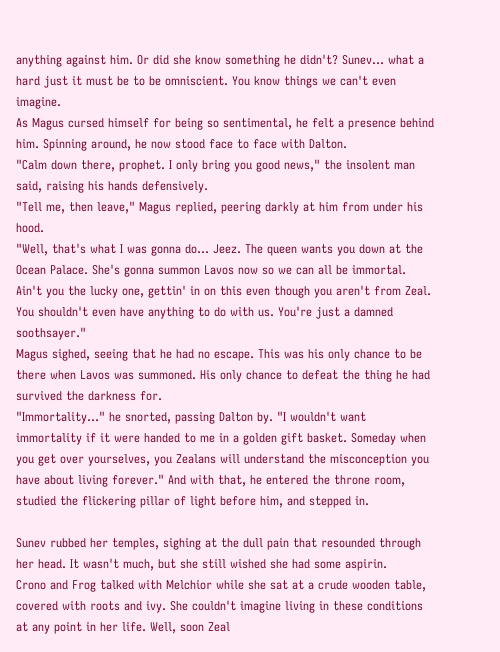anything against him. Or did she know something he didn't? Sunev... what a hard just it must be to be omniscient. You know things we can't even imagine.
As Magus cursed himself for being so sentimental, he felt a presence behind him. Spinning around, he now stood face to face with Dalton.
"Calm down there, prophet. I only bring you good news," the insolent man said, raising his hands defensively.
"Tell me, then leave," Magus replied, peering darkly at him from under his hood.
"Well, that's what I was gonna do... Jeez. The queen wants you down at the Ocean Palace. She's gonna summon Lavos now so we can all be immortal. Ain't you the lucky one, gettin' in on this even though you aren't from Zeal. You shouldn't even have anything to do with us. You're just a damned soothsayer."
Magus sighed, seeing that he had no escape. This was his only chance to be there when Lavos was summoned. His only chance to defeat the thing he had survived the darkness for.
"Immortality..." he snorted, passing Dalton by. "I wouldn't want immortality if it were handed to me in a golden gift basket. Someday when you get over yourselves, you Zealans will understand the misconception you have about living forever." And with that, he entered the throne room, studied the flickering pillar of light before him, and stepped in.

Sunev rubbed her temples, sighing at the dull pain that resounded through her head. It wasn't much, but she still wished she had some aspirin.
Crono and Frog talked with Melchior while she sat at a crude wooden table, covered with roots and ivy. She couldn't imagine living in these conditions at any point in her life. Well, soon Zeal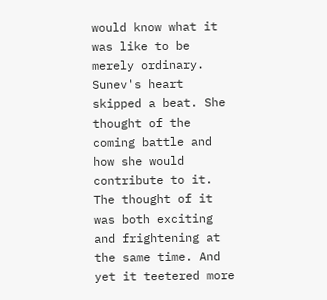would know what it was like to be merely ordinary.
Sunev's heart skipped a beat. She thought of the coming battle and how she would contribute to it. The thought of it was both exciting and frightening at the same time. And yet it teetered more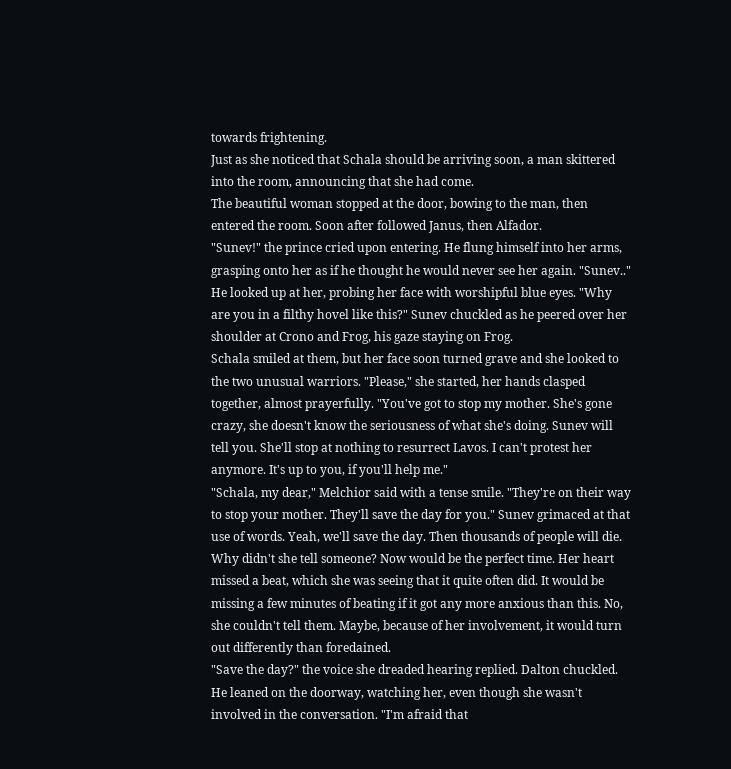towards frightening.
Just as she noticed that Schala should be arriving soon, a man skittered into the room, announcing that she had come.
The beautiful woman stopped at the door, bowing to the man, then entered the room. Soon after followed Janus, then Alfador.
"Sunev!" the prince cried upon entering. He flung himself into her arms, grasping onto her as if he thought he would never see her again. "Sunev.." He looked up at her, probing her face with worshipful blue eyes. "Why are you in a filthy hovel like this?" Sunev chuckled as he peered over her shoulder at Crono and Frog, his gaze staying on Frog.
Schala smiled at them, but her face soon turned grave and she looked to the two unusual warriors. "Please," she started, her hands clasped together, almost prayerfully. "You've got to stop my mother. She's gone crazy, she doesn't know the seriousness of what she's doing. Sunev will tell you. She'll stop at nothing to resurrect Lavos. I can't protest her anymore. It's up to you, if you'll help me."
"Schala, my dear," Melchior said with a tense smile. "They're on their way to stop your mother. They'll save the day for you." Sunev grimaced at that use of words. Yeah, we'll save the day. Then thousands of people will die. Why didn't she tell someone? Now would be the perfect time. Her heart missed a beat, which she was seeing that it quite often did. It would be missing a few minutes of beating if it got any more anxious than this. No, she couldn't tell them. Maybe, because of her involvement, it would turn out differently than foredained.
"Save the day?" the voice she dreaded hearing replied. Dalton chuckled. He leaned on the doorway, watching her, even though she wasn't involved in the conversation. "I'm afraid that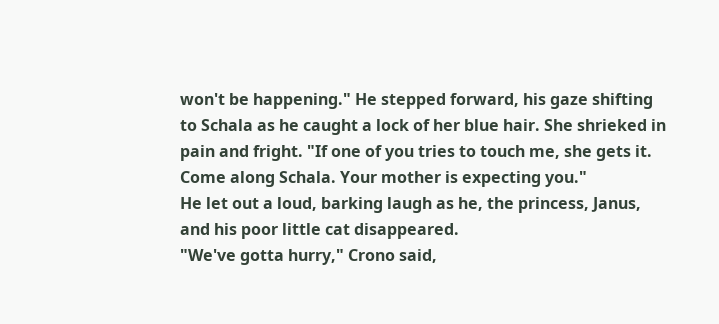won't be happening." He stepped forward, his gaze shifting to Schala as he caught a lock of her blue hair. She shrieked in pain and fright. "If one of you tries to touch me, she gets it. Come along Schala. Your mother is expecting you."
He let out a loud, barking laugh as he, the princess, Janus, and his poor little cat disappeared.
"We've gotta hurry," Crono said,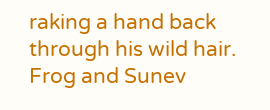raking a hand back through his wild hair. Frog and Sunev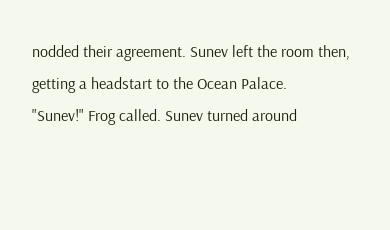nodded their agreement. Sunev left the room then, getting a headstart to the Ocean Palace.
"Sunev!" Frog called. Sunev turned around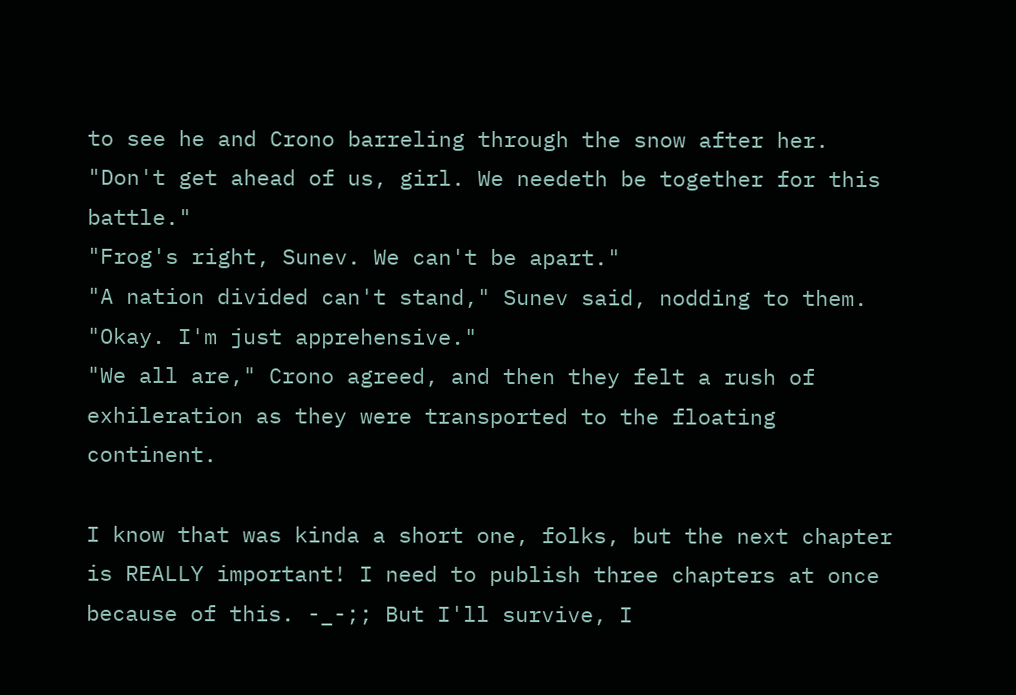to see he and Crono barreling through the snow after her. "Don't get ahead of us, girl. We needeth be together for this battle."
"Frog's right, Sunev. We can't be apart."
"A nation divided can't stand," Sunev said, nodding to them. "Okay. I'm just apprehensive."
"We all are," Crono agreed, and then they felt a rush of exhileration as they were transported to the floating continent.

I know that was kinda a short one, folks, but the next chapter is REALLY important! I need to publish three chapters at once because of this. -_-;; But I'll survive, I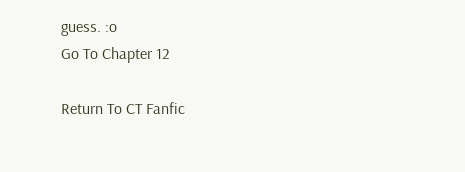guess. :o
Go To Chapter 12

Return To CT Fanfic